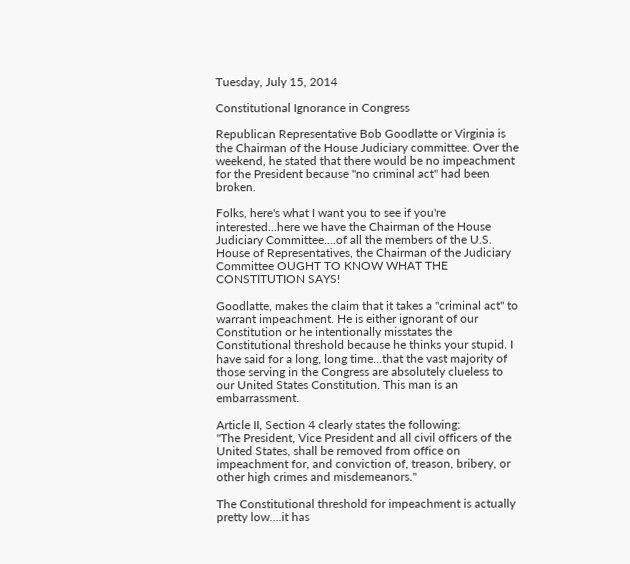Tuesday, July 15, 2014

Constitutional Ignorance in Congress

Republican Representative Bob Goodlatte or Virginia is the Chairman of the House Judiciary committee. Over the weekend, he stated that there would be no impeachment for the President because "no criminal act" had been broken.

Folks, here's what I want you to see if you're interested...here we have the Chairman of the House Judiciary Committee....of all the members of the U.S. House of Representatives, the Chairman of the Judiciary Committee OUGHT TO KNOW WHAT THE CONSTITUTION SAYS!

Goodlatte, makes the claim that it takes a "criminal act" to warrant impeachment. He is either ignorant of our Constitution or he intentionally misstates the Constitutional threshold because he thinks your stupid. I have said for a long, long time...that the vast majority of those serving in the Congress are absolutely clueless to our United States Constitution. This man is an embarrassment.

Article II, Section 4 clearly states the following:
"The President, Vice President and all civil officers of the United States, shall be removed from office on impeachment for, and conviction of, treason, bribery, or other high crimes and misdemeanors."

The Constitutional threshold for impeachment is actually pretty low....it has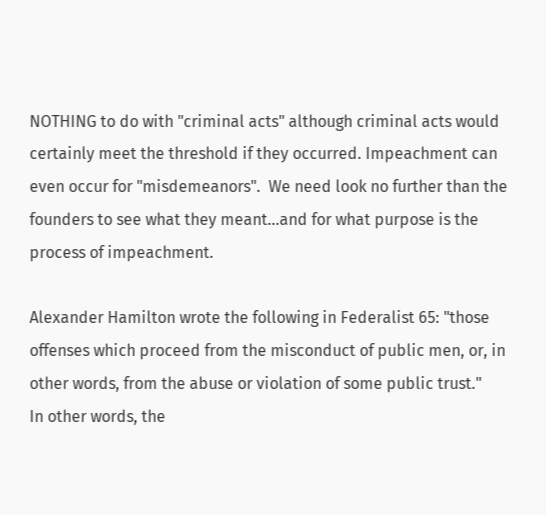NOTHING to do with "criminal acts" although criminal acts would certainly meet the threshold if they occurred. Impeachment can even occur for "misdemeanors".  We need look no further than the founders to see what they meant...and for what purpose is the process of impeachment.

Alexander Hamilton wrote the following in Federalist 65: "those offenses which proceed from the misconduct of public men, or, in other words, from the abuse or violation of some public trust."
In other words, the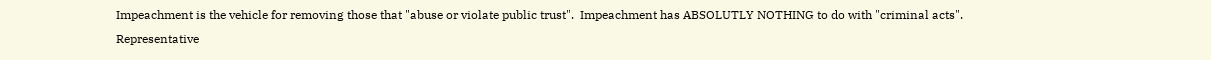Impeachment is the vehicle for removing those that "abuse or violate public trust".  Impeachment has ABSOLUTLY NOTHING to do with "criminal acts".  Representative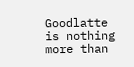Goodlatte is nothing more than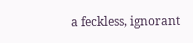a feckless, ignorant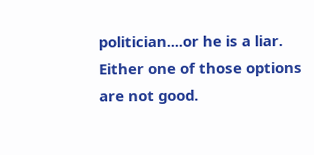politician....or he is a liar. Either one of those options are not good.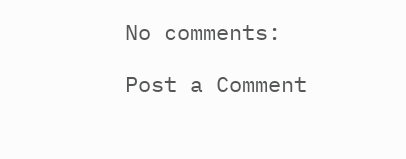No comments:

Post a Comment